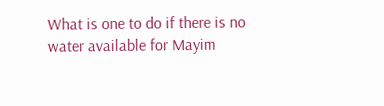What is one to do if there is no water available for Mayim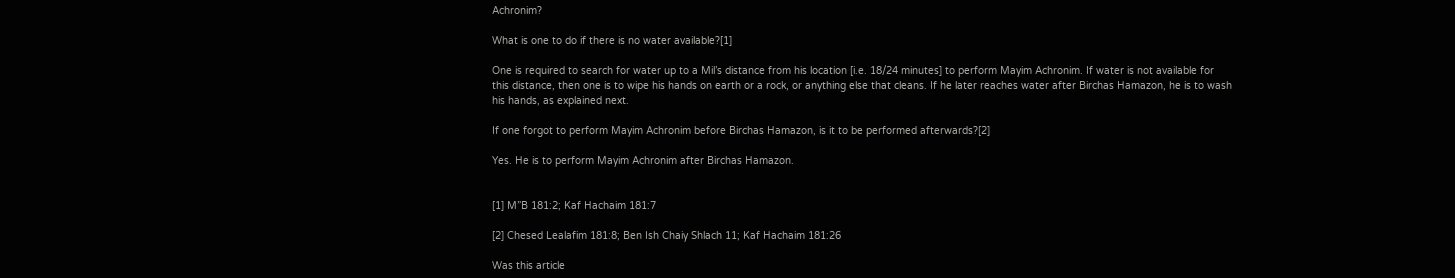Achronim?

What is one to do if there is no water available?[1]

One is required to search for water up to a Mil’s distance from his location [i.e. 18/24 minutes] to perform Mayim Achronim. If water is not available for this distance, then one is to wipe his hands on earth or a rock, or anything else that cleans. If he later reaches water after Birchas Hamazon, he is to wash his hands, as explained next.

If one forgot to perform Mayim Achronim before Birchas Hamazon, is it to be performed afterwards?[2]

Yes. He is to perform Mayim Achronim after Birchas Hamazon.


[1] M”B 181:2; Kaf Hachaim 181:7

[2] Chesed Lealafim 181:8; Ben Ish Chaiy Shlach 11; Kaf Hachaim 181:26

Was this article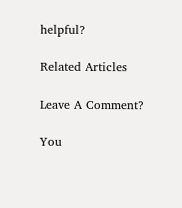helpful?

Related Articles

Leave A Comment?

You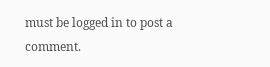must be logged in to post a comment.